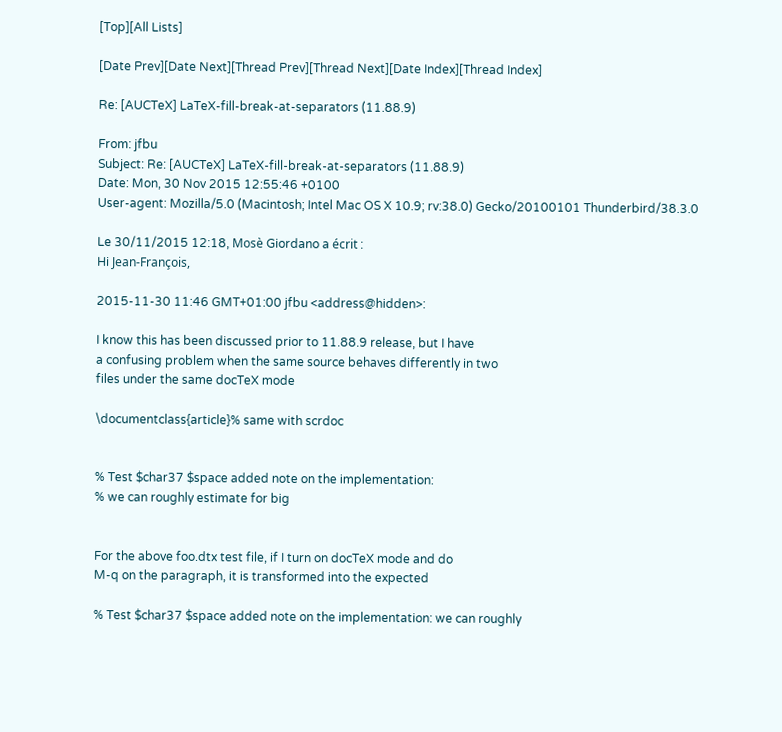[Top][All Lists]

[Date Prev][Date Next][Thread Prev][Thread Next][Date Index][Thread Index]

Re: [AUCTeX] LaTeX-fill-break-at-separators (11.88.9)

From: jfbu
Subject: Re: [AUCTeX] LaTeX-fill-break-at-separators (11.88.9)
Date: Mon, 30 Nov 2015 12:55:46 +0100
User-agent: Mozilla/5.0 (Macintosh; Intel Mac OS X 10.9; rv:38.0) Gecko/20100101 Thunderbird/38.3.0

Le 30/11/2015 12:18, Mosè Giordano a écrit :
Hi Jean-François,

2015-11-30 11:46 GMT+01:00 jfbu <address@hidden>:

I know this has been discussed prior to 11.88.9 release, but I have
a confusing problem when the same source behaves differently in two
files under the same docTeX mode

\documentclass{article}% same with scrdoc


% Test $char37 $space added note on the implementation:
% we can roughly estimate for big


For the above foo.dtx test file, if I turn on docTeX mode and do
M-q on the paragraph, it is transformed into the expected

% Test $char37 $space added note on the implementation: we can roughly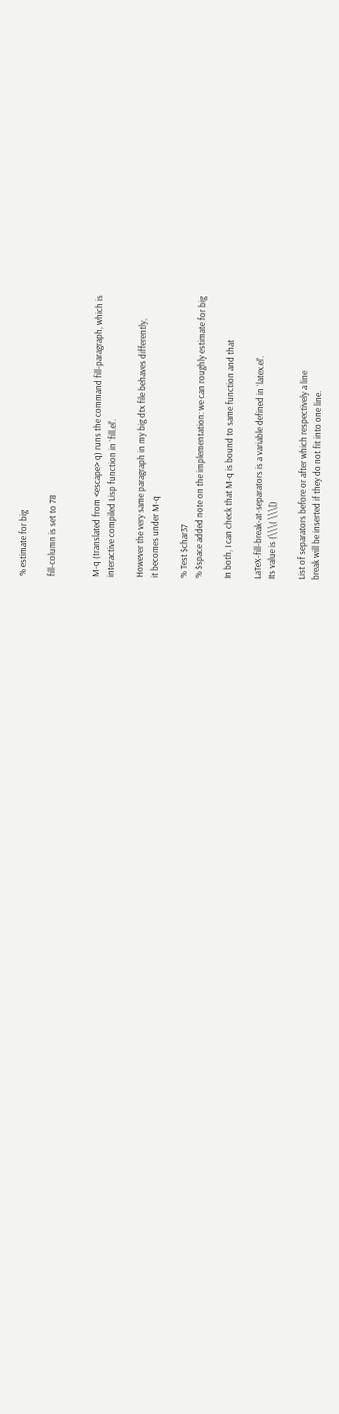% estimate for big

fill-column is set to 78


M-q (translated from <escape> q) runs the command fill-paragraph, which is
interactive compiled Lisp function in `fill.el'.

However the very same paragraph in my big dtx file behaves differently,
it becomes under M-q

% Test $char37
% $space added note on the implementation: we can roughly estimate for big

In both, I can check that M-q is bound to same function and that

LaTeX-fill-break-at-separators is a variable defined in `latex.el'.
Its value is (\\\( \\\[)

List of separators before or after which respectively a line
break will be inserted if they do not fit into one line.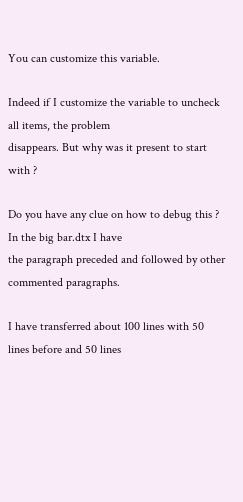You can customize this variable.

Indeed if I customize the variable to uncheck all items, the problem
disappears. But why was it present to start with ?

Do you have any clue on how to debug this ? In the big bar.dtx I have
the paragraph preceded and followed by other commented paragraphs.

I have transferred about 100 lines with 50 lines before and 50 lines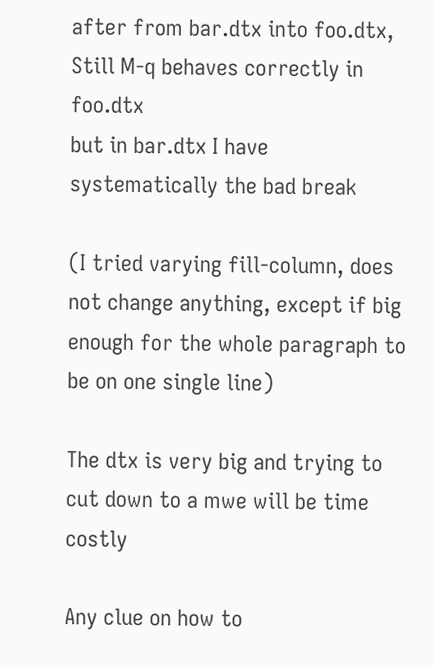after from bar.dtx into foo.dtx, Still M-q behaves correctly in foo.dtx
but in bar.dtx I have systematically the bad break

(I tried varying fill-column, does not change anything, except if big
enough for the whole paragraph to be on one single line)

The dtx is very big and trying to cut down to a mwe will be time costly

Any clue on how to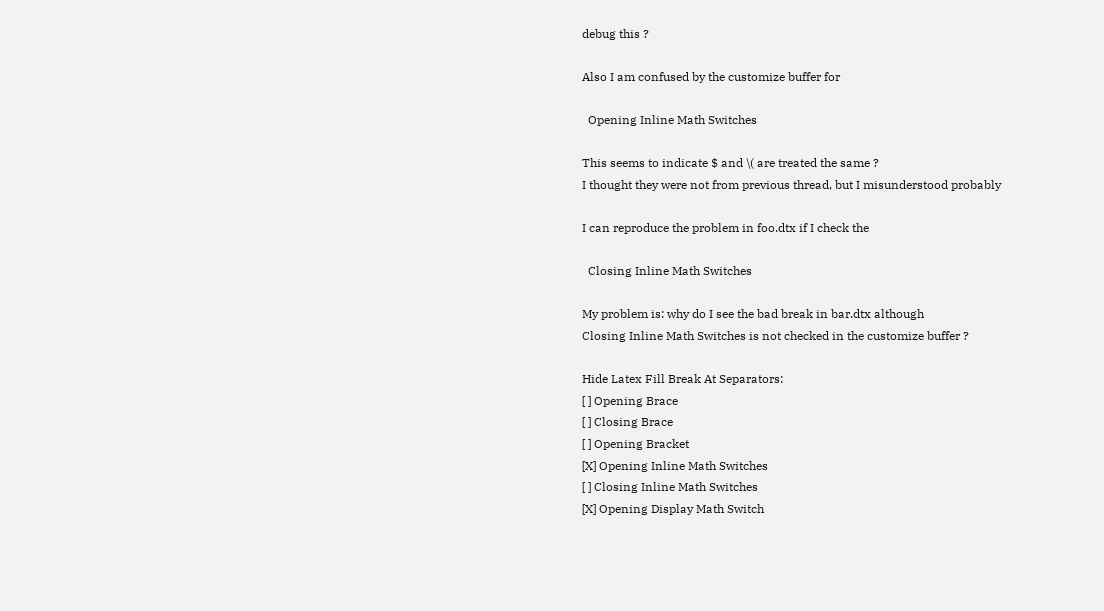debug this ?

Also I am confused by the customize buffer for

  Opening Inline Math Switches

This seems to indicate $ and \( are treated the same ?
I thought they were not from previous thread, but I misunderstood probably

I can reproduce the problem in foo.dtx if I check the

  Closing Inline Math Switches

My problem is: why do I see the bad break in bar.dtx although
Closing Inline Math Switches is not checked in the customize buffer ?

Hide Latex Fill Break At Separators:
[ ] Opening Brace
[ ] Closing Brace
[ ] Opening Bracket
[X] Opening Inline Math Switches
[ ] Closing Inline Math Switches
[X] Opening Display Math Switch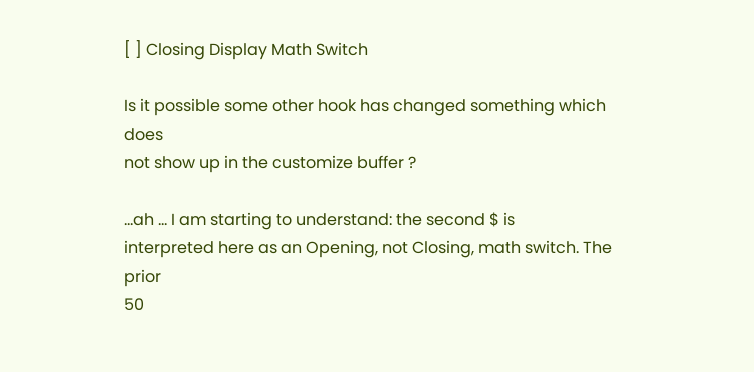[ ] Closing Display Math Switch

Is it possible some other hook has changed something which does
not show up in the customize buffer ?

...ah ... I am starting to understand: the second $ is
interpreted here as an Opening, not Closing, math switch. The prior
50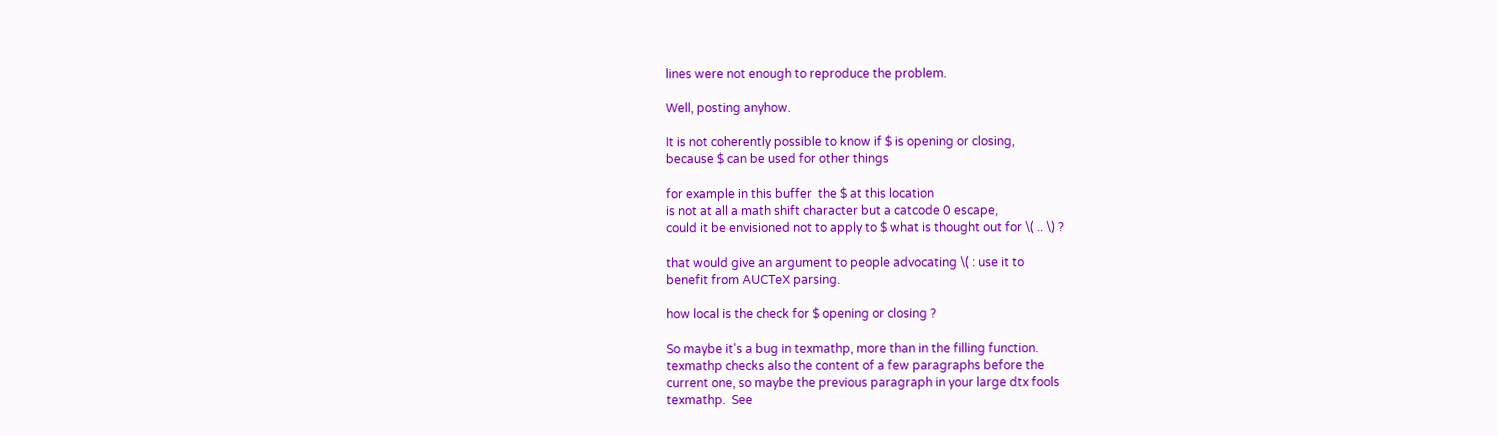lines were not enough to reproduce the problem.

Well, posting anyhow.

It is not coherently possible to know if $ is opening or closing,
because $ can be used for other things

for example in this buffer  the $ at this location
is not at all a math shift character but a catcode 0 escape,
could it be envisioned not to apply to $ what is thought out for \( .. \) ?

that would give an argument to people advocating \( : use it to
benefit from AUCTeX parsing.

how local is the check for $ opening or closing ?

So maybe it's a bug in texmathp, more than in the filling function.
texmathp checks also the content of a few paragraphs before the
current one, so maybe the previous paragraph in your large dtx fools
texmathp.  See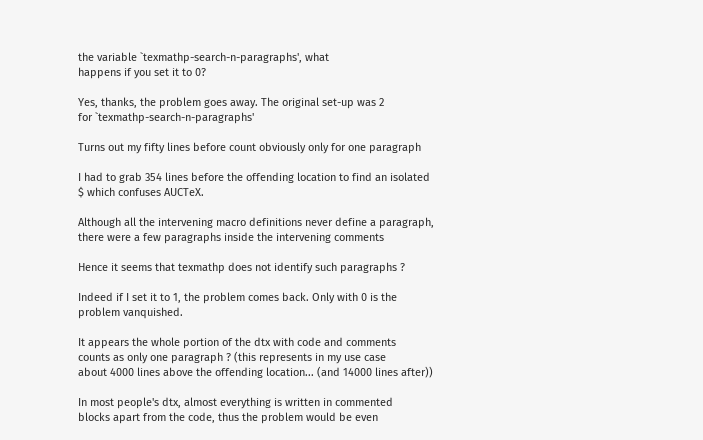the variable `texmathp-search-n-paragraphs', what
happens if you set it to 0?

Yes, thanks, the problem goes away. The original set-up was 2
for `texmathp-search-n-paragraphs'

Turns out my fifty lines before count obviously only for one paragraph

I had to grab 354 lines before the offending location to find an isolated
$ which confuses AUCTeX.

Although all the intervening macro definitions never define a paragraph,
there were a few paragraphs inside the intervening comments

Hence it seems that texmathp does not identify such paragraphs ?

Indeed if I set it to 1, the problem comes back. Only with 0 is the
problem vanquished.

It appears the whole portion of the dtx with code and comments
counts as only one paragraph ? (this represents in my use case
about 4000 lines above the offending location... (and 14000 lines after))

In most people's dtx, almost everything is written in commented
blocks apart from the code, thus the problem would be even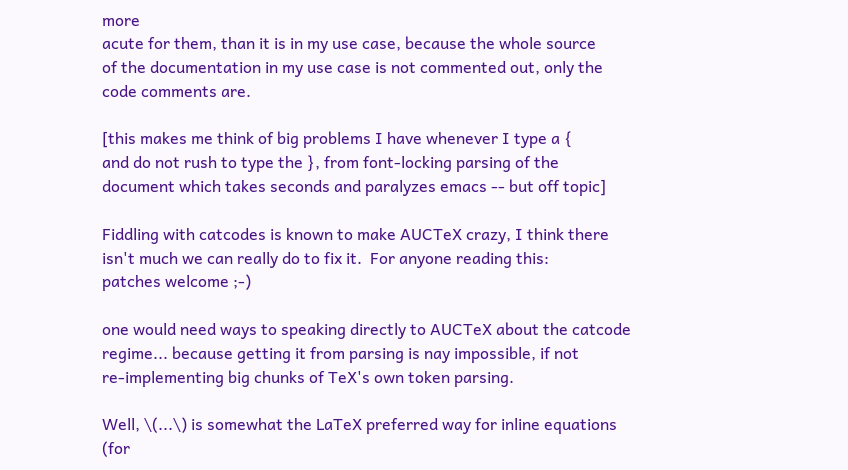more
acute for them, than it is in my use case, because the whole source
of the documentation in my use case is not commented out, only the
code comments are.

[this makes me think of big problems I have whenever I type a {
and do not rush to type the }, from font-locking parsing of the
document which takes seconds and paralyzes emacs -- but off topic]

Fiddling with catcodes is known to make AUCTeX crazy, I think there
isn't much we can really do to fix it.  For anyone reading this:
patches welcome ;-)

one would need ways to speaking directly to AUCTeX about the catcode
regime... because getting it from parsing is nay impossible, if not
re-implementing big chunks of TeX's own token parsing.

Well, \(...\) is somewhat the LaTeX preferred way for inline equations
(for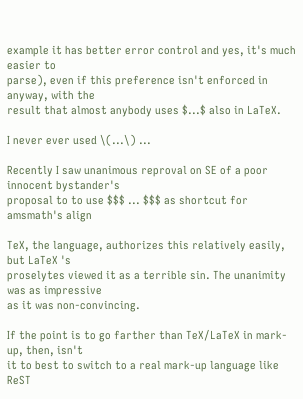example it has better error control and yes, it's much easier to
parse), even if this preference isn't enforced in anyway, with the
result that almost anybody uses $...$ also in LaTeX.

I never ever used \(...\) ...

Recently I saw unanimous reproval on SE of a poor innocent bystander's
proposal to to use $$$ ... $$$ as shortcut for amsmath's align

TeX, the language, authorizes this relatively easily, but LaTeX 's
proselytes viewed it as a terrible sin. The unanimity was as impressive
as it was non-convincing.

If the point is to go farther than TeX/LaTeX in mark-up, then, isn't
it to best to switch to a real mark-up language like ReST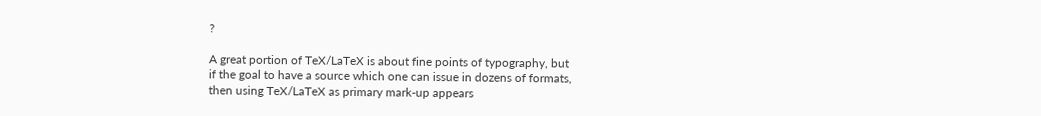?

A great portion of TeX/LaTeX is about fine points of typography, but
if the goal to have a source which one can issue in dozens of formats,
then using TeX/LaTeX as primary mark-up appears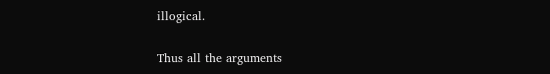illogical.

Thus all the arguments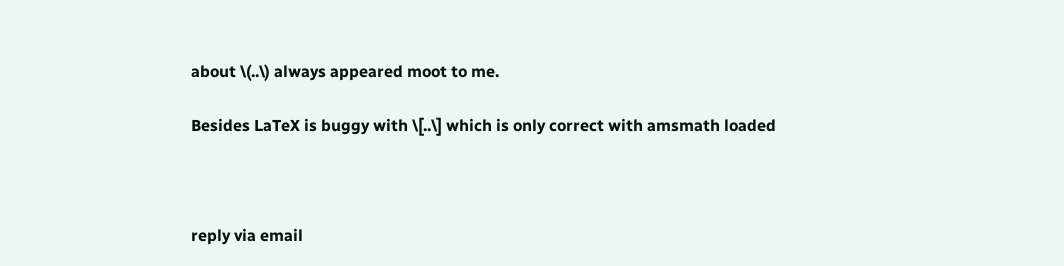about \(..\) always appeared moot to me.

Besides LaTeX is buggy with \[..\] which is only correct with amsmath loaded



reply via email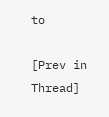to

[Prev in Thread]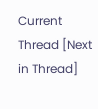Current Thread [Next in Thread]